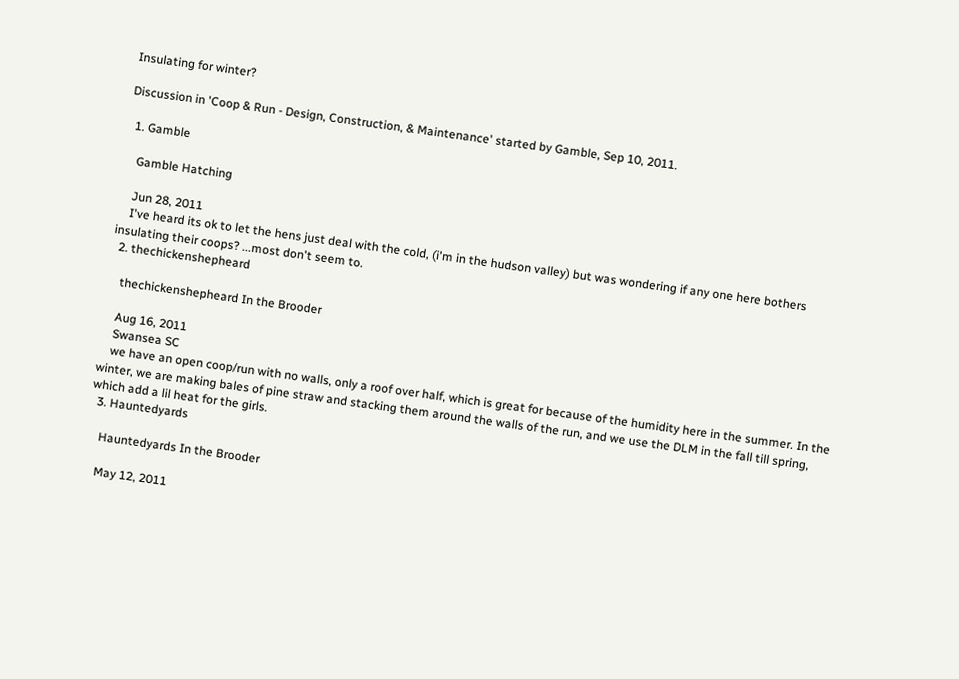Insulating for winter?

Discussion in 'Coop & Run - Design, Construction, & Maintenance' started by Gamble, Sep 10, 2011.

  1. Gamble

    Gamble Hatching

    Jun 28, 2011
    I've heard its ok to let the hens just deal with the cold, (i'm in the hudson valley) but was wondering if any one here bothers insulating their coops? ...most don't seem to.
  2. thechickenshepheard

    thechickenshepheard In the Brooder

    Aug 16, 2011
    Swansea SC
    we have an open coop/run with no walls, only a roof over half, which is great for because of the humidity here in the summer. In the winter, we are making bales of pine straw and stacking them around the walls of the run, and we use the DLM in the fall till spring, which add a lil heat for the girls.
  3. Hauntedyards

    Hauntedyards In the Brooder

    May 12, 2011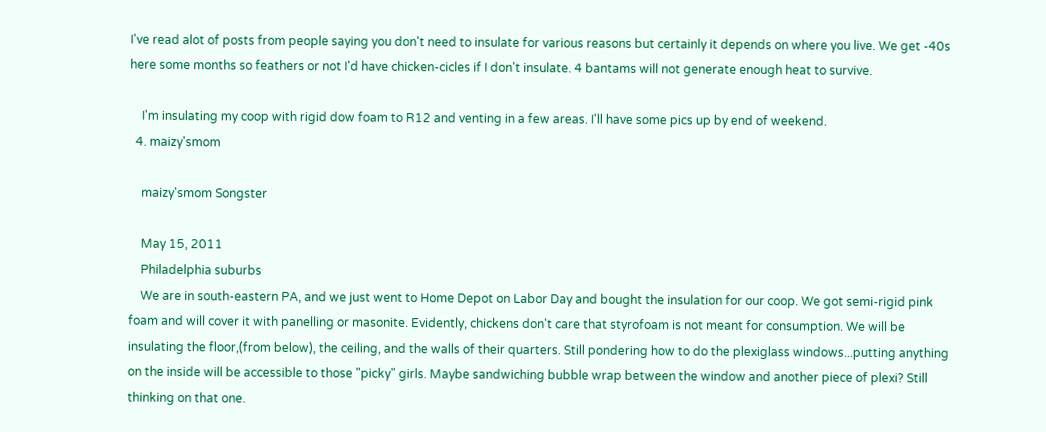I've read alot of posts from people saying you don't need to insulate for various reasons but certainly it depends on where you live. We get -40s here some months so feathers or not I'd have chicken-cicles if I don't insulate. 4 bantams will not generate enough heat to survive.

    I'm insulating my coop with rigid dow foam to R12 and venting in a few areas. I'll have some pics up by end of weekend.
  4. maizy'smom

    maizy'smom Songster

    May 15, 2011
    Philadelphia suburbs
    We are in south-eastern PA, and we just went to Home Depot on Labor Day and bought the insulation for our coop. We got semi-rigid pink foam and will cover it with panelling or masonite. Evidently, chickens don't care that styrofoam is not meant for consumption. We will be insulating the floor,(from below), the ceiling, and the walls of their quarters. Still pondering how to do the plexiglass windows...putting anything on the inside will be accessible to those "picky" girls. Maybe sandwiching bubble wrap between the window and another piece of plexi? Still thinking on that one.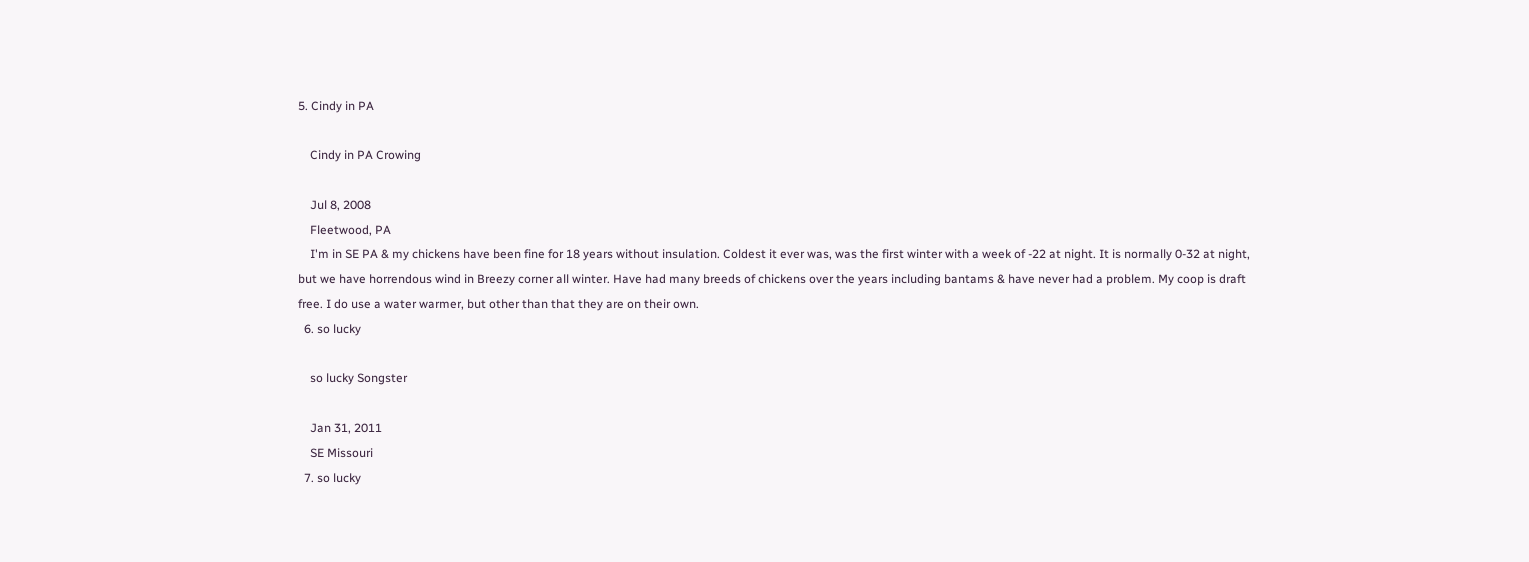5. Cindy in PA

    Cindy in PA Crowing

    Jul 8, 2008
    Fleetwood, PA
    I'm in SE PA & my chickens have been fine for 18 years without insulation. Coldest it ever was, was the first winter with a week of -22 at night. It is normally 0-32 at night, but we have horrendous wind in Breezy corner all winter. Have had many breeds of chickens over the years including bantams & have never had a problem. My coop is draft free. I do use a water warmer, but other than that they are on their own.
  6. so lucky

    so lucky Songster

    Jan 31, 2011
    SE Missouri
  7. so lucky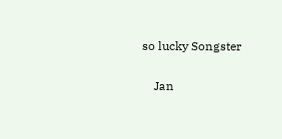so lucky Songster

    Jan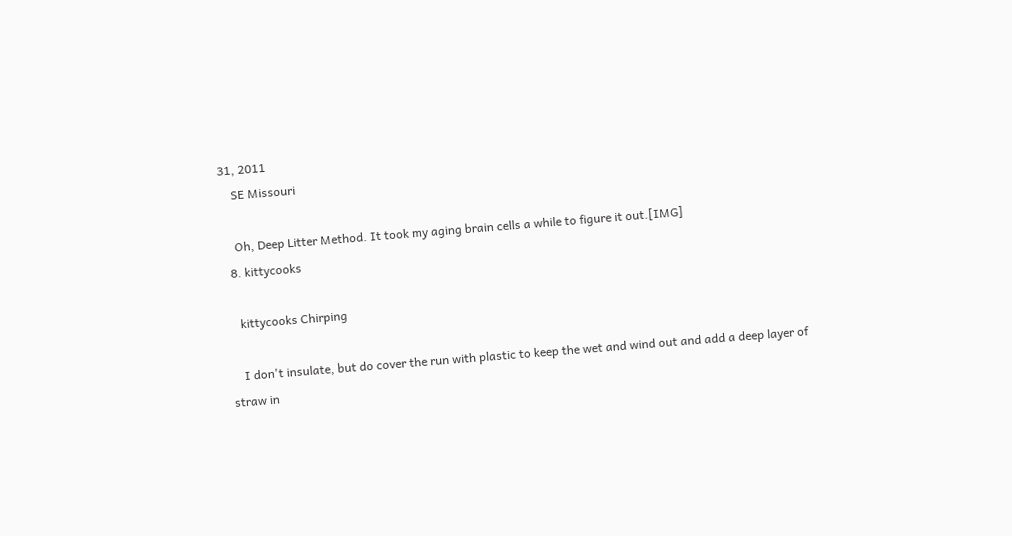31, 2011
    SE Missouri

    Oh, Deep Litter Method. It took my aging brain cells a while to figure it out.[IMG]
  8. kittycooks

    kittycooks Chirping

    I don't insulate, but do cover the run with plastic to keep the wet and wind out and add a deep layer of straw in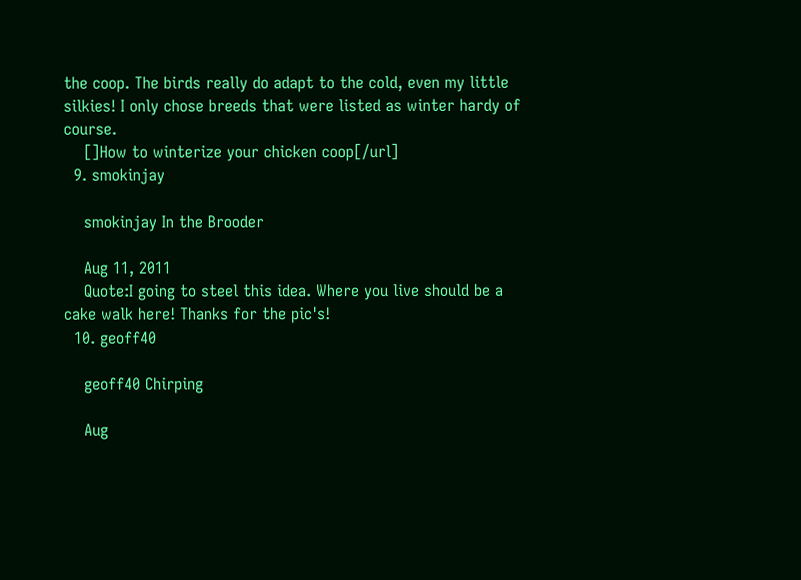the coop. The birds really do adapt to the cold, even my little silkies! I only chose breeds that were listed as winter hardy of course.
    []How to winterize your chicken coop[/url]
  9. smokinjay

    smokinjay In the Brooder

    Aug 11, 2011
    Quote:I going to steel this idea. Where you live should be a cake walk here! Thanks for the pic's!
  10. geoff40

    geoff40 Chirping

    Aug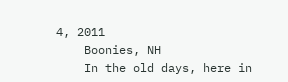4, 2011
    Boonies, NH
    In the old days, here in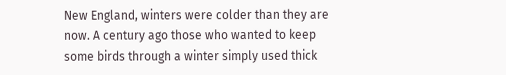New England, winters were colder than they are now. A century ago those who wanted to keep some birds through a winter simply used thick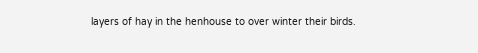layers of hay in the henhouse to over winter their birds.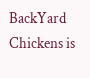BackYard Chickens is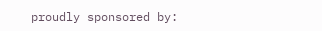proudly sponsored by: